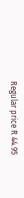Regular price R 44.95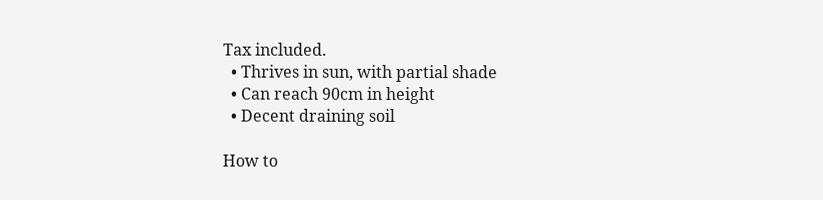Tax included.
  • Thrives in sun, with partial shade
  • Can reach 90cm in height
  • Decent draining soil

How to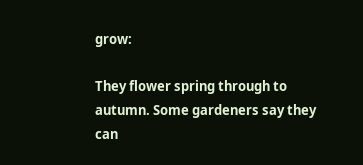grow:

They flower spring through to autumn. Some gardeners say they can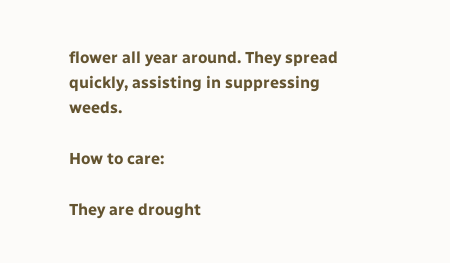flower all year around. They spread quickly, assisting in suppressing weeds.

How to care:

They are drought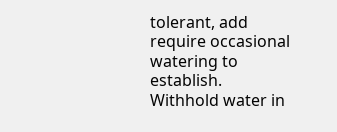tolerant, add require occasional watering to establish. Withhold water in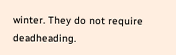winter. They do not require deadheading.